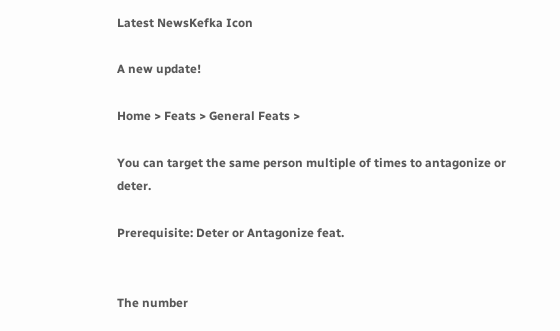Latest NewsKefka Icon

A new update!

Home > Feats > General Feats >

You can target the same person multiple of times to antagonize or deter.

Prerequisite: Deter or Antagonize feat.


The number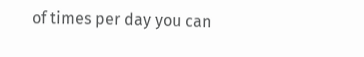of times per day you can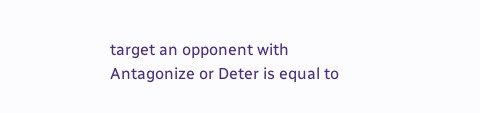target an opponent with Antagonize or Deter is equal to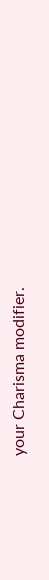your Charisma modifier.